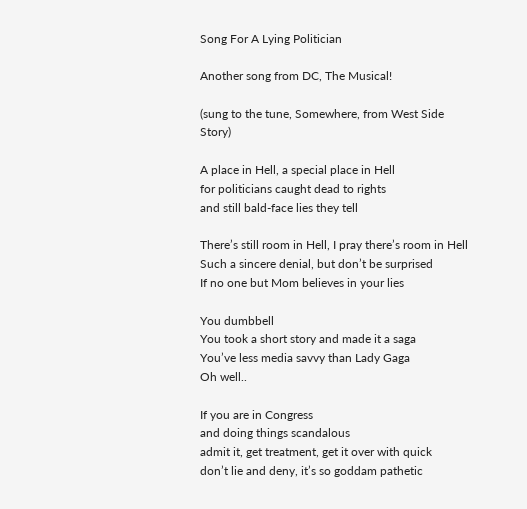Song For A Lying Politician

Another song from DC, The Musical!

(sung to the tune, Somewhere, from West Side Story)

A place in Hell, a special place in Hell
for politicians caught dead to rights
and still bald-face lies they tell

There’s still room in Hell, I pray there’s room in Hell
Such a sincere denial, but don’t be surprised
If no one but Mom believes in your lies

You dumbbell
You took a short story and made it a saga
You’ve less media savvy than Lady Gaga
Oh well..

If you are in Congress
and doing things scandalous
admit it, get treatment, get it over with quick
don’t lie and deny, it’s so goddam pathetic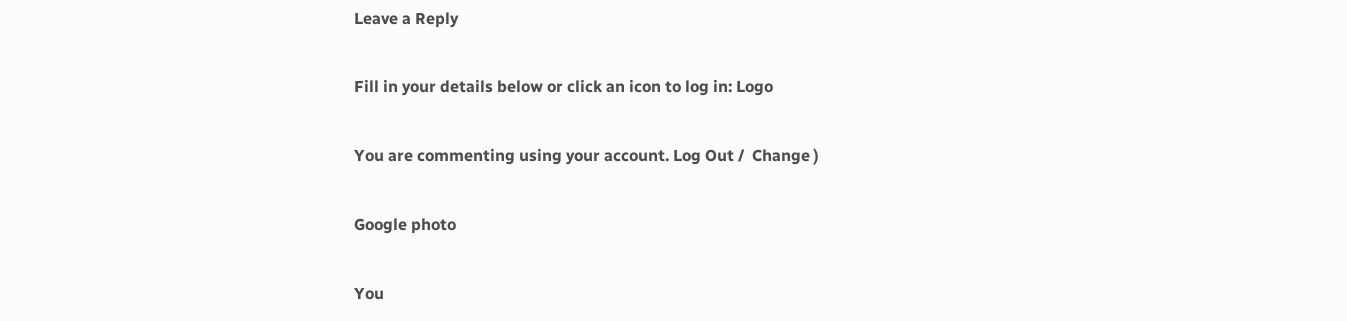Leave a Reply

Fill in your details below or click an icon to log in: Logo

You are commenting using your account. Log Out /  Change )

Google photo

You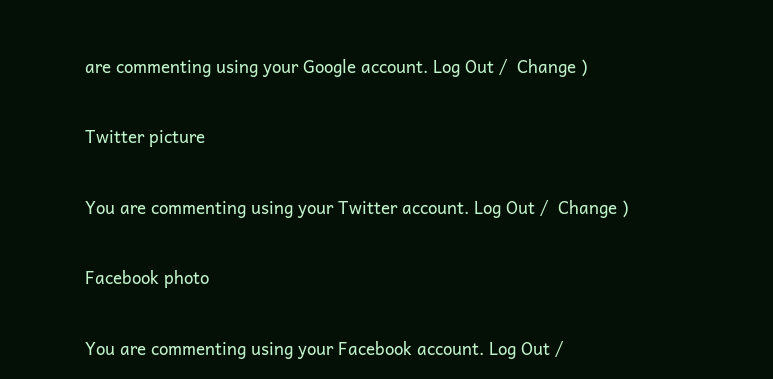are commenting using your Google account. Log Out /  Change )

Twitter picture

You are commenting using your Twitter account. Log Out /  Change )

Facebook photo

You are commenting using your Facebook account. Log Out /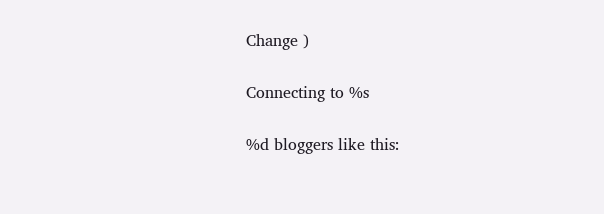Change )

Connecting to %s

%d bloggers like this: